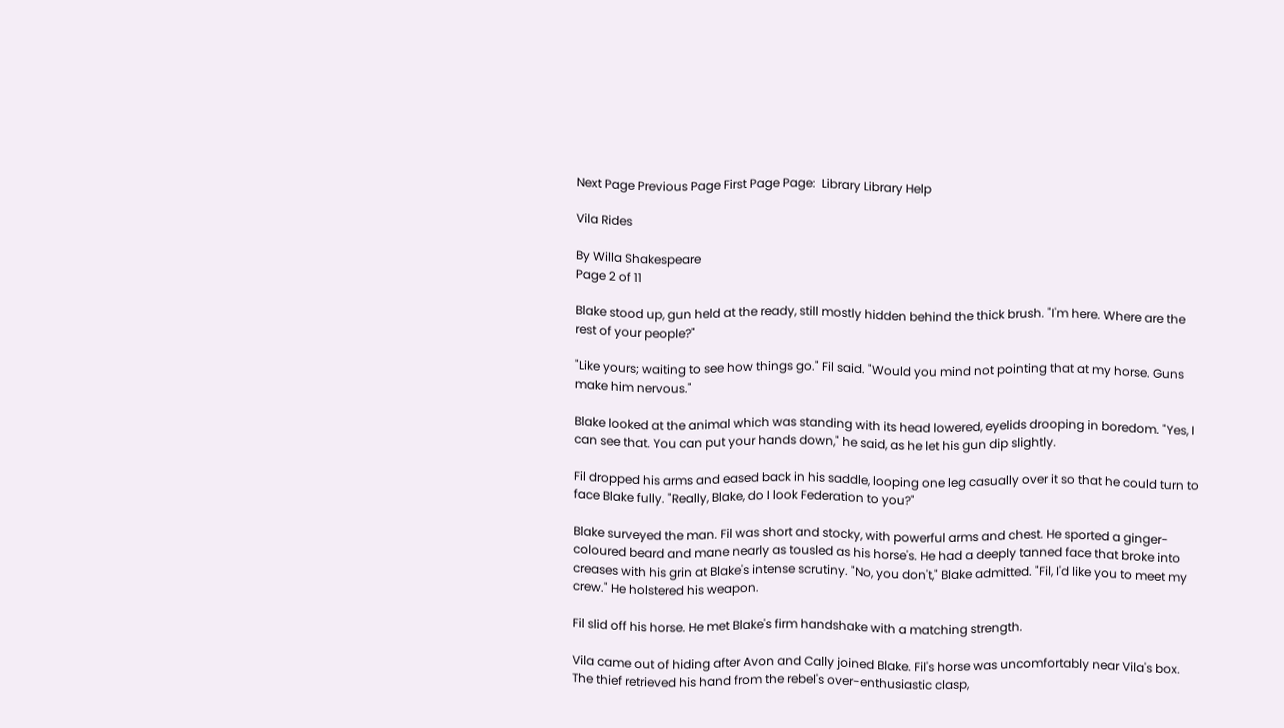Next Page Previous Page First Page Page:  Library Library Help

Vila Rides

By Willa Shakespeare
Page 2 of 11

Blake stood up, gun held at the ready, still mostly hidden behind the thick brush. "I'm here. Where are the rest of your people?"

"Like yours; waiting to see how things go." Fil said. "Would you mind not pointing that at my horse. Guns make him nervous."

Blake looked at the animal which was standing with its head lowered, eyelids drooping in boredom. "Yes, I can see that. You can put your hands down," he said, as he let his gun dip slightly.

Fil dropped his arms and eased back in his saddle, looping one leg casually over it so that he could turn to face Blake fully. "Really, Blake, do I look Federation to you?"

Blake surveyed the man. Fil was short and stocky, with powerful arms and chest. He sported a ginger- coloured beard and mane nearly as tousled as his horse's. He had a deeply tanned face that broke into creases with his grin at Blake's intense scrutiny. "No, you don't," Blake admitted. "Fil, I'd like you to meet my crew." He holstered his weapon.

Fil slid off his horse. He met Blake's firm handshake with a matching strength.

Vila came out of hiding after Avon and Cally joined Blake. Fil's horse was uncomfortably near Vila's box. The thief retrieved his hand from the rebel's over-enthusiastic clasp,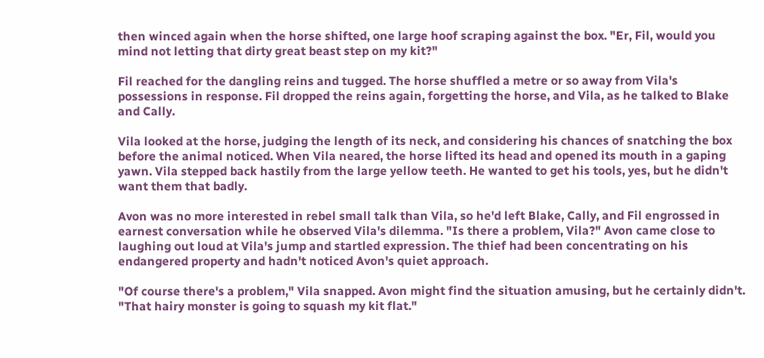then winced again when the horse shifted, one large hoof scraping against the box. "Er, Fil, would you mind not letting that dirty great beast step on my kit?"

Fil reached for the dangling reins and tugged. The horse shuffled a metre or so away from Vila's possessions in response. Fil dropped the reins again, forgetting the horse, and Vila, as he talked to Blake and Cally.

Vila looked at the horse, judging the length of its neck, and considering his chances of snatching the box before the animal noticed. When Vila neared, the horse lifted its head and opened its mouth in a gaping yawn. Vila stepped back hastily from the large yellow teeth. He wanted to get his tools, yes, but he didn't want them that badly.

Avon was no more interested in rebel small talk than Vila, so he'd left Blake, Cally, and Fil engrossed in earnest conversation while he observed Vila's dilemma. "Is there a problem, Vila?" Avon came close to laughing out loud at Vila's jump and startled expression. The thief had been concentrating on his endangered property and hadn't noticed Avon's quiet approach.

"Of course there's a problem," Vila snapped. Avon might find the situation amusing, but he certainly didn't. "That hairy monster is going to squash my kit flat."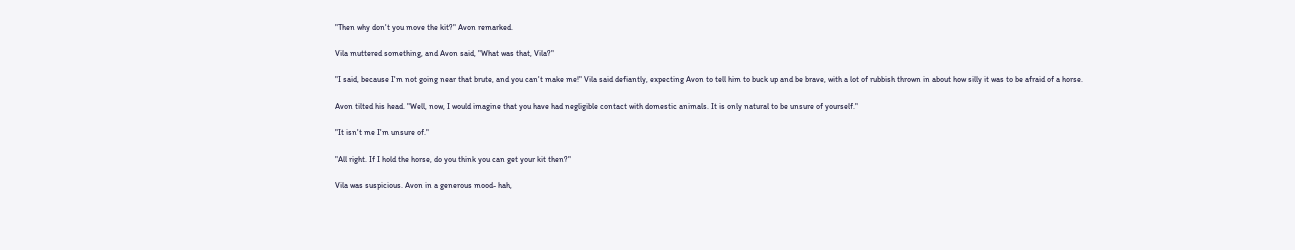"Then why don't you move the kit?" Avon remarked.

Vila muttered something, and Avon said, "What was that, Vila?"

"I said, because I'm not going near that brute, and you can't make me!" Vila said defiantly, expecting Avon to tell him to buck up and be brave, with a lot of rubbish thrown in about how silly it was to be afraid of a horse.

Avon tilted his head. "Well, now, I would imagine that you have had negligible contact with domestic animals. It is only natural to be unsure of yourself."

"It isn't me I'm unsure of."

"All right. If I hold the horse, do you think you can get your kit then?"

Vila was suspicious. Avon in a generous mood- hah,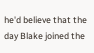he'd believe that the day Blake joined the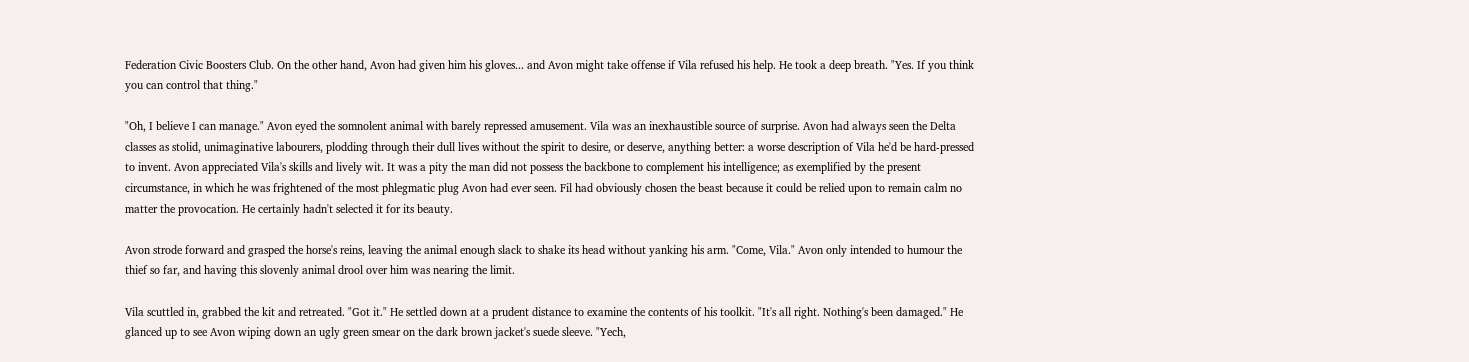Federation Civic Boosters Club. On the other hand, Avon had given him his gloves... and Avon might take offense if Vila refused his help. He took a deep breath. "Yes. If you think you can control that thing."

"Oh, I believe I can manage." Avon eyed the somnolent animal with barely repressed amusement. Vila was an inexhaustible source of surprise. Avon had always seen the Delta classes as stolid, unimaginative labourers, plodding through their dull lives without the spirit to desire, or deserve, anything better: a worse description of Vila he'd be hard-pressed to invent. Avon appreciated Vila's skills and lively wit. It was a pity the man did not possess the backbone to complement his intelligence; as exemplified by the present circumstance, in which he was frightened of the most phlegmatic plug Avon had ever seen. Fil had obviously chosen the beast because it could be relied upon to remain calm no matter the provocation. He certainly hadn't selected it for its beauty.

Avon strode forward and grasped the horse's reins, leaving the animal enough slack to shake its head without yanking his arm. "Come, Vila." Avon only intended to humour the thief so far, and having this slovenly animal drool over him was nearing the limit.

Vila scuttled in, grabbed the kit and retreated. "Got it." He settled down at a prudent distance to examine the contents of his toolkit. "It's all right. Nothing's been damaged." He glanced up to see Avon wiping down an ugly green smear on the dark brown jacket's suede sleeve. "Yech,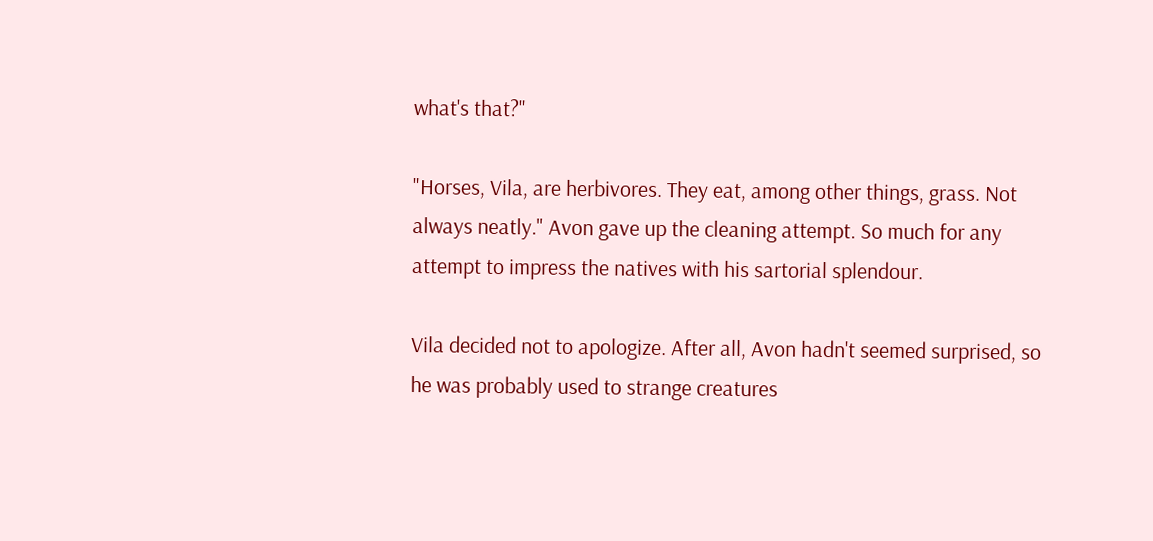what's that?"

"Horses, Vila, are herbivores. They eat, among other things, grass. Not always neatly." Avon gave up the cleaning attempt. So much for any attempt to impress the natives with his sartorial splendour.

Vila decided not to apologize. After all, Avon hadn't seemed surprised, so he was probably used to strange creatures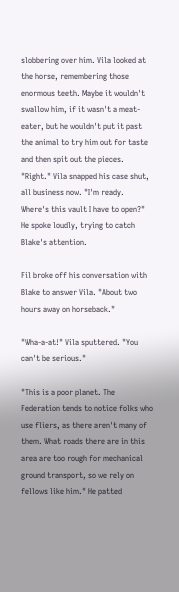slobbering over him. Vila looked at the horse, remembering those enormous teeth. Maybe it wouldn't swallow him, if it wasn't a meat-eater, but he wouldn't put it past the animal to try him out for taste and then spit out the pieces. "Right." Vila snapped his case shut, all business now. "I'm ready. Where's this vault I have to open?" He spoke loudly, trying to catch Blake's attention.

Fil broke off his conversation with Blake to answer Vila. "About two hours away on horseback."

"Wha-a-at!" Vila sputtered. "You can't be serious."

"This is a poor planet. The Federation tends to notice folks who use fliers, as there aren't many of them. What roads there are in this area are too rough for mechanical ground transport, so we rely on fellows like him." He patted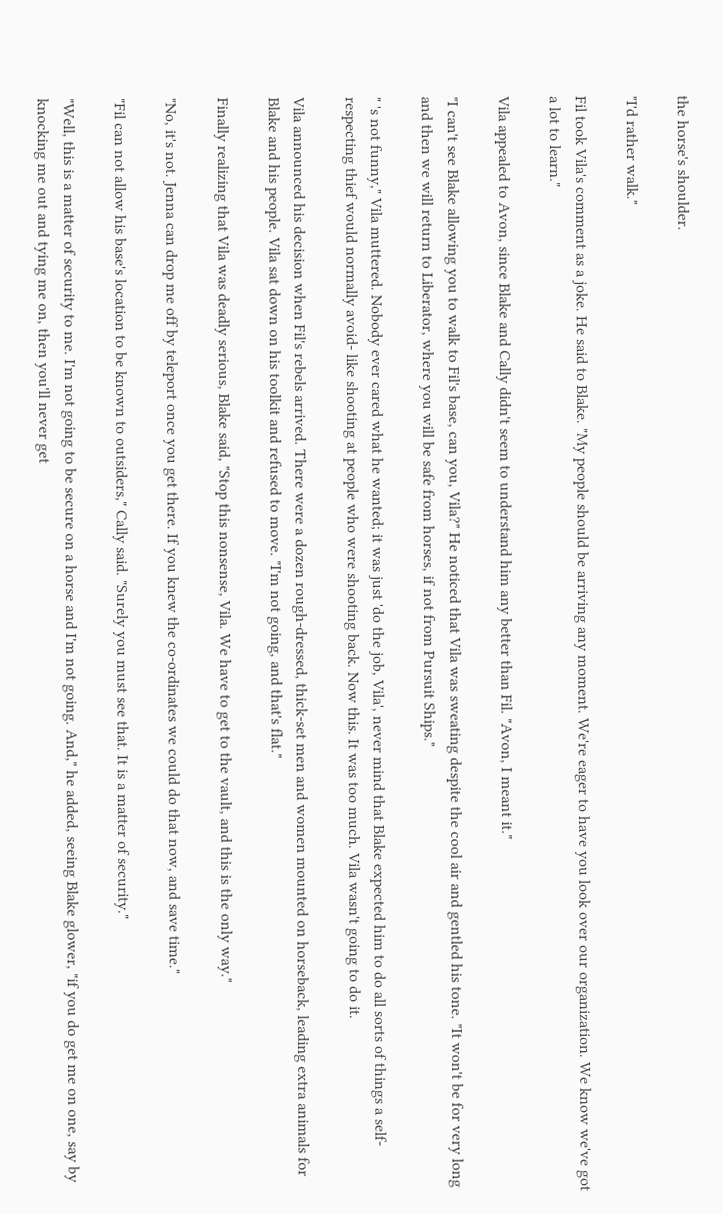the horse's shoulder.

"I'd rather walk."

Fil took Vila's comment as a joke. He said to Blake. "My people should be arriving any moment. We're eager to have you look over our organization. We know we've got a lot to learn."

Vila appealed to Avon, since Blake and Cally didn't seem to understand him any better than Fil. "Avon, I meant it."

"I can't see Blake allowing you to walk to Fil's base, can you, Vila?" He noticed that Vila was sweating despite the cool air and gentled his tone. "It won't be for very long and then we will return to Liberator, where you will be safe from horses, if not from Pursuit Ships."

" 's not funny," Vila muttered. Nobody ever cared what he wanted; it was just 'do the job, Vila', never mind that Blake expected him to do all sorts of things a self-respecting thief would normally avoid- like shooting at people who were shooting back. Now this. It was too much. Vila wasn't going to do it.

Vila announced his decision when Fil's rebels arrived. There were a dozen rough-dressed, thick-set men and women mounted on horseback, leading extra animals for Blake and his people. Vila sat down on his toolkit and refused to move. "I'm not going, and that's flat."

Finally realizing that Vila was deadly serious, Blake said, "Stop this nonsense, Vila. We have to get to the vault, and this is the only way."

"No, it's not. Jenna can drop me off by teleport once you get there. If you knew the co-ordinates we could do that now, and save time."

"Fil can not allow his base's location to be known to outsiders," Cally said. "Surely you must see that. It is a matter of security."

"Well, this is a matter of security to me. I'm not going to be secure on a horse and I'm not going. And," he added, seeing Blake glower, "if you do get me on one, say by knocking me out and tying me on, then you'll never get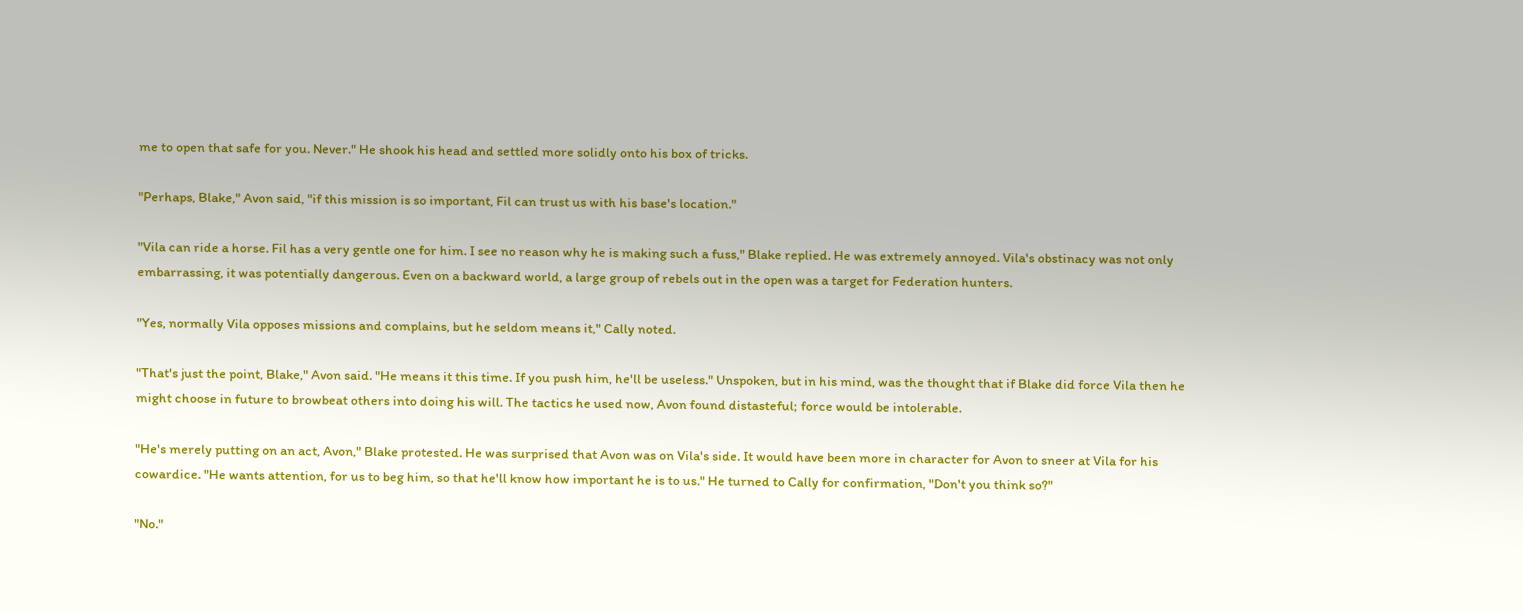me to open that safe for you. Never." He shook his head and settled more solidly onto his box of tricks.

"Perhaps, Blake," Avon said, "if this mission is so important, Fil can trust us with his base's location."

"Vila can ride a horse. Fil has a very gentle one for him. I see no reason why he is making such a fuss," Blake replied. He was extremely annoyed. Vila's obstinacy was not only embarrassing, it was potentially dangerous. Even on a backward world, a large group of rebels out in the open was a target for Federation hunters.

"Yes, normally Vila opposes missions and complains, but he seldom means it," Cally noted.

"That's just the point, Blake," Avon said. "He means it this time. If you push him, he'll be useless." Unspoken, but in his mind, was the thought that if Blake did force Vila then he might choose in future to browbeat others into doing his will. The tactics he used now, Avon found distasteful; force would be intolerable.

"He's merely putting on an act, Avon," Blake protested. He was surprised that Avon was on Vila's side. It would have been more in character for Avon to sneer at Vila for his cowardice. "He wants attention, for us to beg him, so that he'll know how important he is to us." He turned to Cally for confirmation, "Don't you think so?"

"No."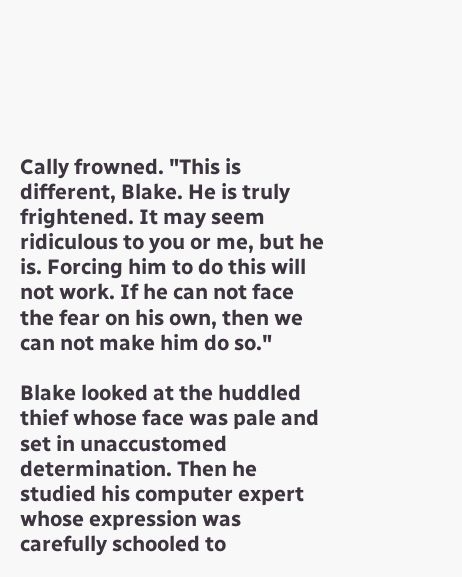Cally frowned. "This is different, Blake. He is truly frightened. It may seem ridiculous to you or me, but he is. Forcing him to do this will not work. If he can not face the fear on his own, then we can not make him do so."

Blake looked at the huddled thief whose face was pale and set in unaccustomed determination. Then he studied his computer expert whose expression was carefully schooled to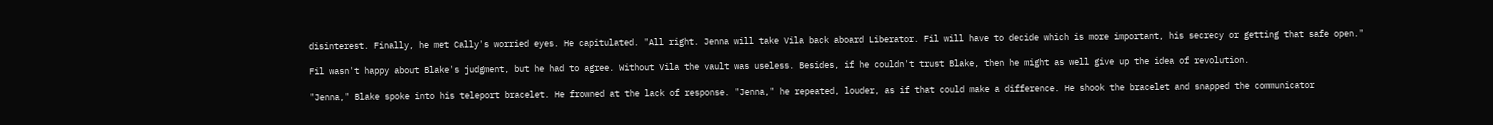disinterest. Finally, he met Cally's worried eyes. He capitulated. "All right. Jenna will take Vila back aboard Liberator. Fil will have to decide which is more important, his secrecy or getting that safe open."

Fil wasn't happy about Blake's judgment, but he had to agree. Without Vila the vault was useless. Besides, if he couldn't trust Blake, then he might as well give up the idea of revolution.

"Jenna," Blake spoke into his teleport bracelet. He frowned at the lack of response. "Jenna," he repeated, louder, as if that could make a difference. He shook the bracelet and snapped the communicator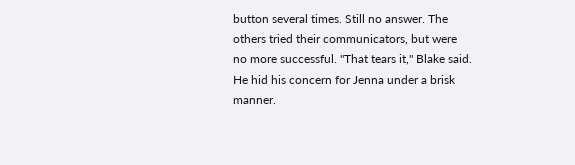button several times. Still no answer. The others tried their communicators, but were no more successful. "That tears it," Blake said. He hid his concern for Jenna under a brisk manner.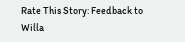Rate This Story: Feedback to
Willa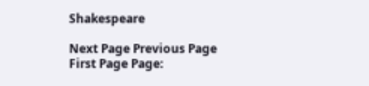Shakespeare

Next Page Previous Page First Page Page: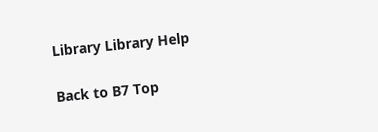Library Library Help

Back to B7 Top